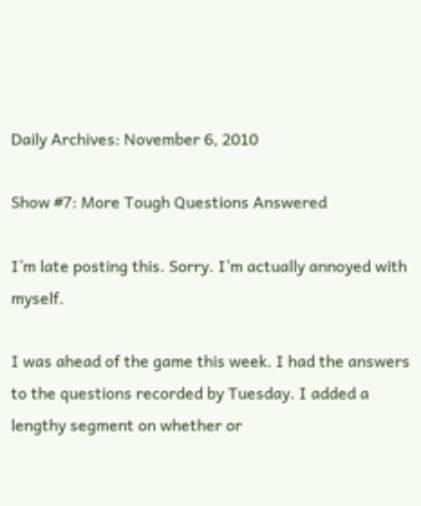Daily Archives: November 6, 2010

Show #7: More Tough Questions Answered

I’m late posting this. Sorry. I’m actually annoyed with myself.

I was ahead of the game this week. I had the answers to the questions recorded by Tuesday. I added a lengthy segment on whether or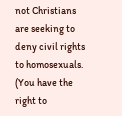not Christians are seeking to deny civil rights to homosexuals. (You have the right to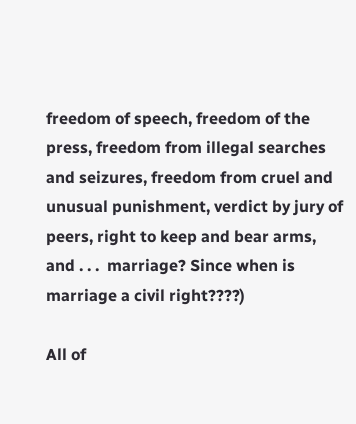freedom of speech, freedom of the press, freedom from illegal searches and seizures, freedom from cruel and unusual punishment, verdict by jury of peers, right to keep and bear arms, and . . .  marriage? Since when is marriage a civil right????)

All of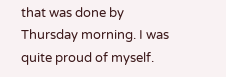that was done by Thursday morning. I was quite proud of myself.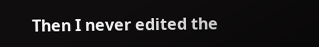Then I never edited the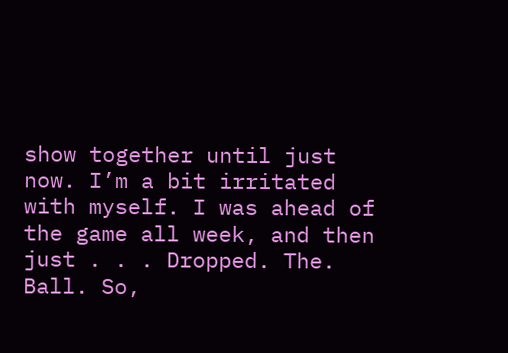show together until just now. I’m a bit irritated with myself. I was ahead of the game all week, and then just . . . Dropped. The. Ball. So,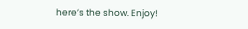here’s the show. Enjoy!